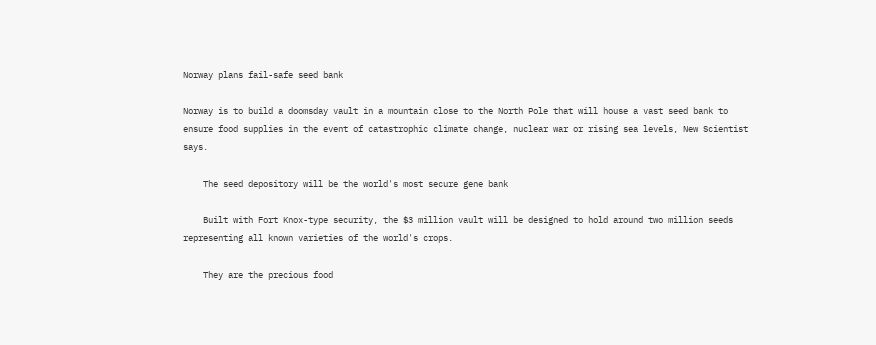Norway plans fail-safe seed bank

Norway is to build a doomsday vault in a mountain close to the North Pole that will house a vast seed bank to ensure food supplies in the event of catastrophic climate change, nuclear war or rising sea levels, New Scientist says.

    The seed depository will be the world's most secure gene bank

    Built with Fort Knox-type security, the $3 million vault will be designed to hold around two million seeds representing all known varieties of the world's crops.

    They are the precious food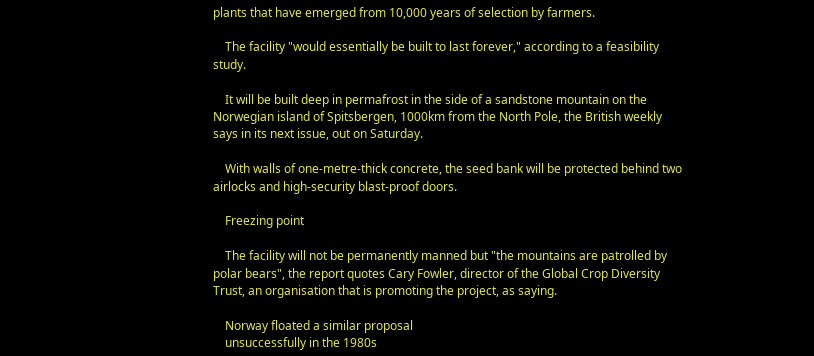plants that have emerged from 10,000 years of selection by farmers.

    The facility "would essentially be built to last forever," according to a feasibility study.

    It will be built deep in permafrost in the side of a sandstone mountain on the Norwegian island of Spitsbergen, 1000km from the North Pole, the British weekly says in its next issue, out on Saturday.

    With walls of one-metre-thick concrete, the seed bank will be protected behind two airlocks and high-security blast-proof doors.

    Freezing point

    The facility will not be permanently manned but "the mountains are patrolled by polar bears", the report quotes Cary Fowler, director of the Global Crop Diversity Trust, an organisation that is promoting the project, as saying.

    Norway floated a similar proposal
    unsuccessfully in the 1980s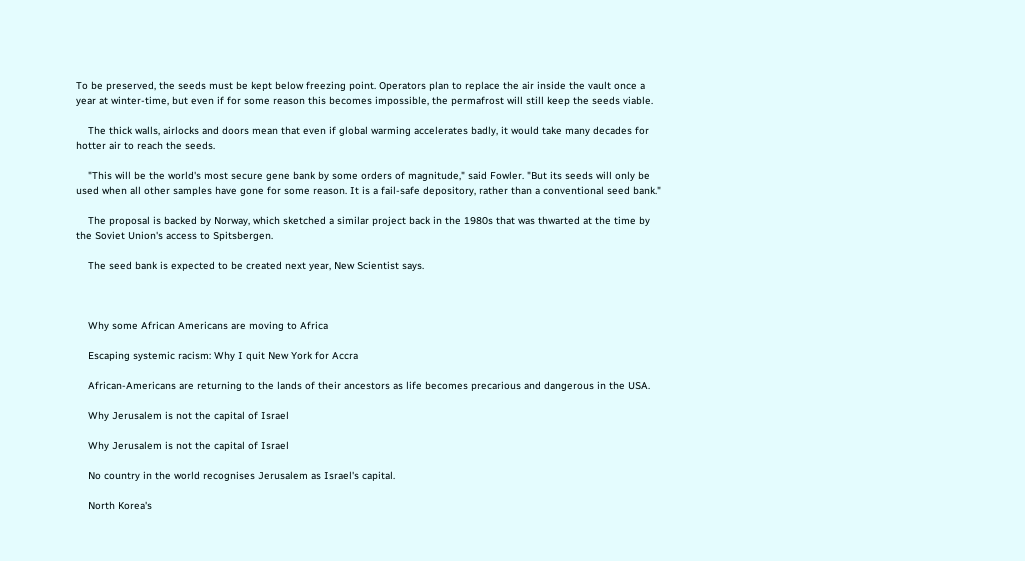To be preserved, the seeds must be kept below freezing point. Operators plan to replace the air inside the vault once a year at winter-time, but even if for some reason this becomes impossible, the permafrost will still keep the seeds viable.

    The thick walls, airlocks and doors mean that even if global warming accelerates badly, it would take many decades for hotter air to reach the seeds.

    "This will be the world's most secure gene bank by some orders of magnitude," said Fowler. "But its seeds will only be used when all other samples have gone for some reason. It is a fail-safe depository, rather than a conventional seed bank."

    The proposal is backed by Norway, which sketched a similar project back in the 1980s that was thwarted at the time by the Soviet Union's access to Spitsbergen.

    The seed bank is expected to be created next year, New Scientist says.



    Why some African Americans are moving to Africa

    Escaping systemic racism: Why I quit New York for Accra

    African-Americans are returning to the lands of their ancestors as life becomes precarious and dangerous in the USA.

    Why Jerusalem is not the capital of Israel

    Why Jerusalem is not the capital of Israel

    No country in the world recognises Jerusalem as Israel's capital.

    North Korea's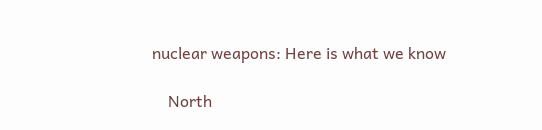nuclear weapons: Here is what we know

    North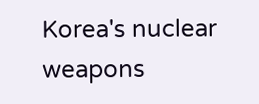Korea's nuclear weapons